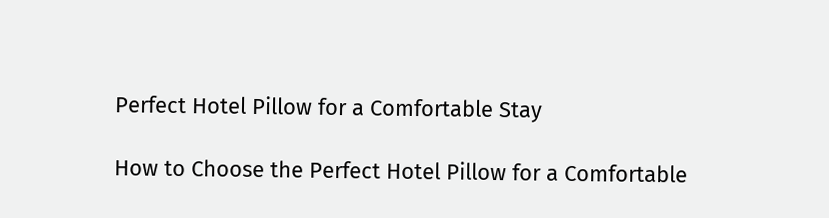Perfect Hotel Pillow for a Comfortable Stay

How to Choose the Perfect Hotel Pillow for a Comfortable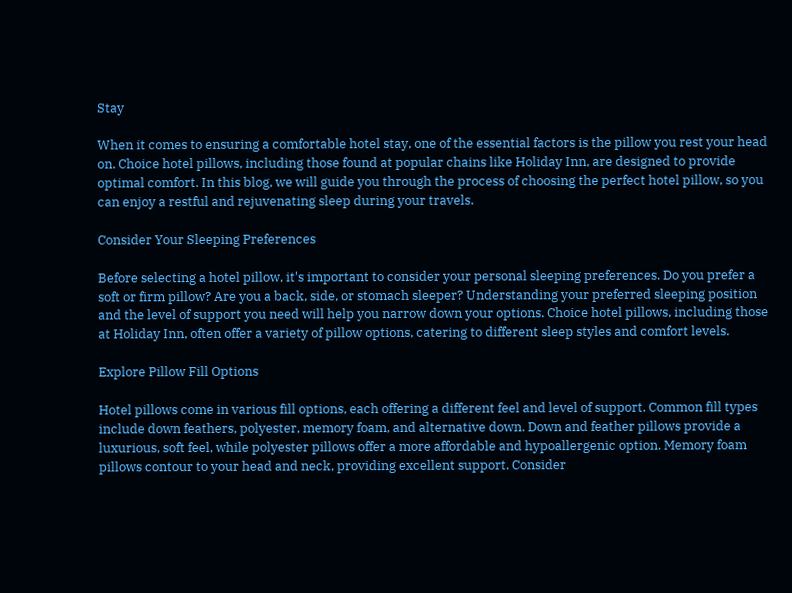Stay

When it comes to ensuring a comfortable hotel stay, one of the essential factors is the pillow you rest your head on. Choice hotel pillows, including those found at popular chains like Holiday Inn, are designed to provide optimal comfort. In this blog, we will guide you through the process of choosing the perfect hotel pillow, so you can enjoy a restful and rejuvenating sleep during your travels.

Consider Your Sleeping Preferences

Before selecting a hotel pillow, it's important to consider your personal sleeping preferences. Do you prefer a soft or firm pillow? Are you a back, side, or stomach sleeper? Understanding your preferred sleeping position and the level of support you need will help you narrow down your options. Choice hotel pillows, including those at Holiday Inn, often offer a variety of pillow options, catering to different sleep styles and comfort levels.

Explore Pillow Fill Options

Hotel pillows come in various fill options, each offering a different feel and level of support. Common fill types include down feathers, polyester, memory foam, and alternative down. Down and feather pillows provide a luxurious, soft feel, while polyester pillows offer a more affordable and hypoallergenic option. Memory foam pillows contour to your head and neck, providing excellent support. Consider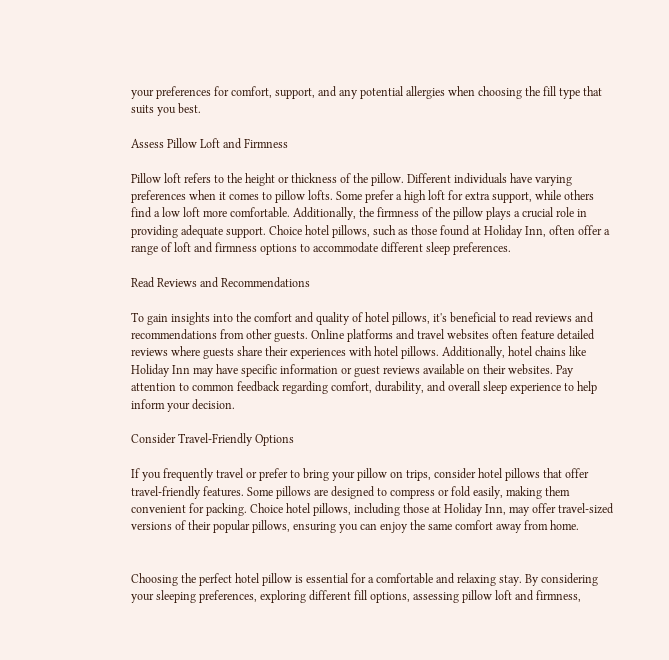your preferences for comfort, support, and any potential allergies when choosing the fill type that suits you best.

Assess Pillow Loft and Firmness

Pillow loft refers to the height or thickness of the pillow. Different individuals have varying preferences when it comes to pillow lofts. Some prefer a high loft for extra support, while others find a low loft more comfortable. Additionally, the firmness of the pillow plays a crucial role in providing adequate support. Choice hotel pillows, such as those found at Holiday Inn, often offer a range of loft and firmness options to accommodate different sleep preferences.

Read Reviews and Recommendations

To gain insights into the comfort and quality of hotel pillows, it's beneficial to read reviews and recommendations from other guests. Online platforms and travel websites often feature detailed reviews where guests share their experiences with hotel pillows. Additionally, hotel chains like Holiday Inn may have specific information or guest reviews available on their websites. Pay attention to common feedback regarding comfort, durability, and overall sleep experience to help inform your decision.

Consider Travel-Friendly Options

If you frequently travel or prefer to bring your pillow on trips, consider hotel pillows that offer travel-friendly features. Some pillows are designed to compress or fold easily, making them convenient for packing. Choice hotel pillows, including those at Holiday Inn, may offer travel-sized versions of their popular pillows, ensuring you can enjoy the same comfort away from home.


Choosing the perfect hotel pillow is essential for a comfortable and relaxing stay. By considering your sleeping preferences, exploring different fill options, assessing pillow loft and firmness,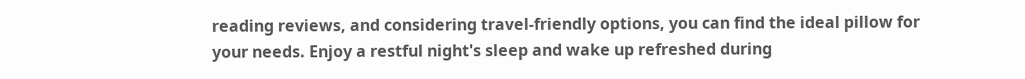reading reviews, and considering travel-friendly options, you can find the ideal pillow for your needs. Enjoy a restful night's sleep and wake up refreshed during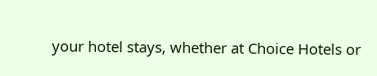your hotel stays, whether at Choice Hotels or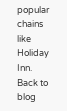popular chains like Holiday Inn.
Back to blog